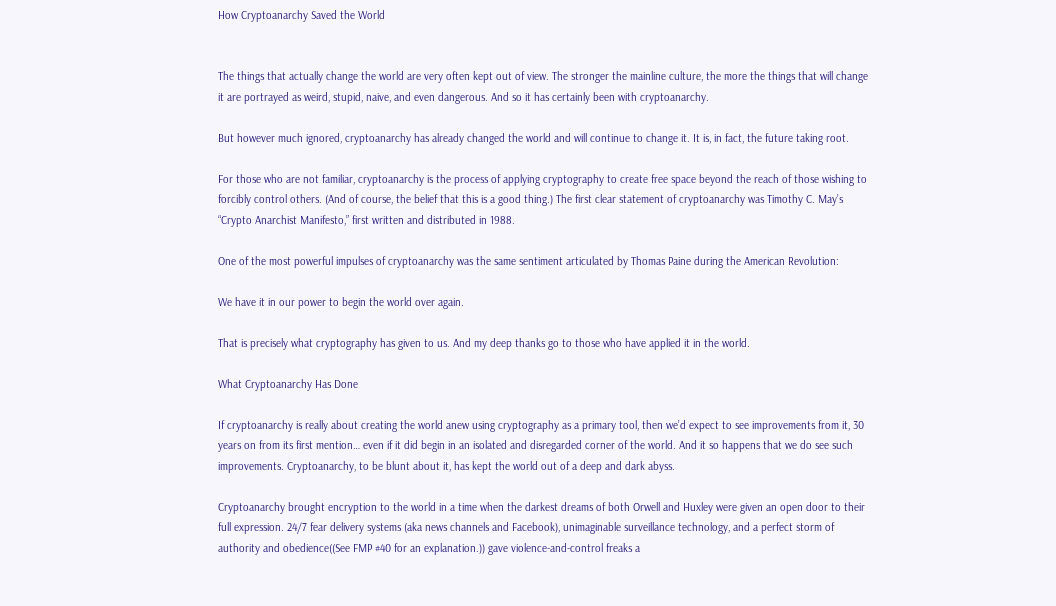How Cryptoanarchy Saved the World


The things that actually change the world are very often kept out of view. The stronger the mainline culture, the more the things that will change it are portrayed as weird, stupid, naive, and even dangerous. And so it has certainly been with cryptoanarchy.

But however much ignored, cryptoanarchy has already changed the world and will continue to change it. It is, in fact, the future taking root.

For those who are not familiar, cryptoanarchy is the process of applying cryptography to create free space beyond the reach of those wishing to forcibly control others. (And of course, the belief that this is a good thing.) The first clear statement of cryptoanarchy was Timothy C. May’s “Crypto Anarchist Manifesto,” first written and distributed in 1988.

One of the most powerful impulses of cryptoanarchy was the same sentiment articulated by Thomas Paine during the American Revolution:

We have it in our power to begin the world over again.

That is precisely what cryptography has given to us. And my deep thanks go to those who have applied it in the world.

What Cryptoanarchy Has Done

If cryptoanarchy is really about creating the world anew using cryptography as a primary tool, then we’d expect to see improvements from it, 30 years on from its first mention… even if it did begin in an isolated and disregarded corner of the world. And it so happens that we do see such improvements. Cryptoanarchy, to be blunt about it, has kept the world out of a deep and dark abyss.

Cryptoanarchy brought encryption to the world in a time when the darkest dreams of both Orwell and Huxley were given an open door to their full expression. 24/7 fear delivery systems (aka news channels and Facebook), unimaginable surveillance technology, and a perfect storm of authority and obedience((See FMP #40 for an explanation.)) gave violence-and-control freaks a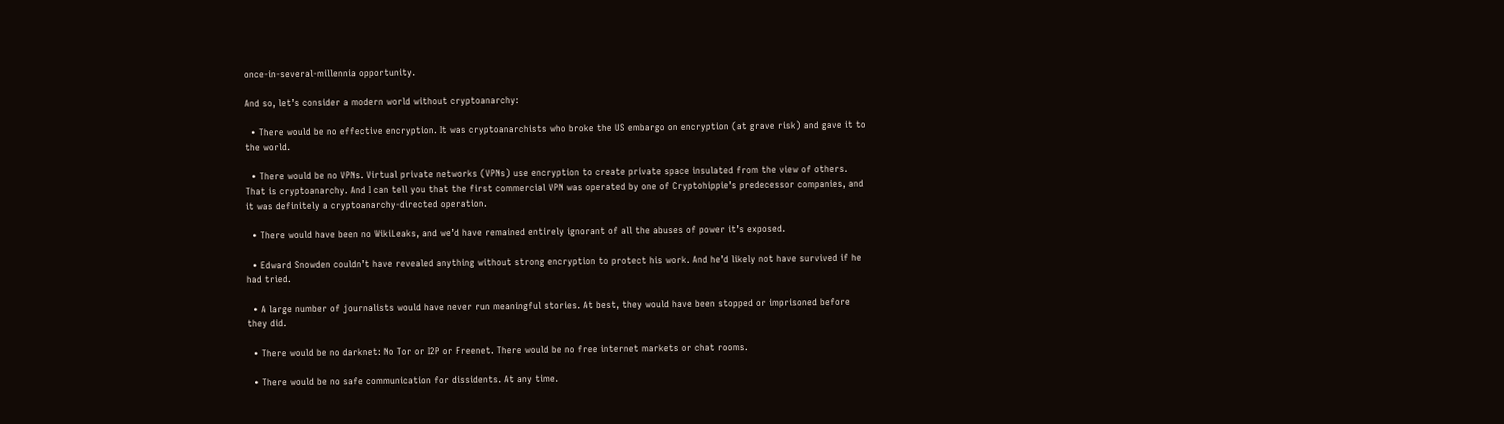once-in-several-millennia opportunity.

And so, let’s consider a modern world without cryptoanarchy:

  • There would be no effective encryption. It was cryptoanarchists who broke the US embargo on encryption (at grave risk) and gave it to the world.

  • There would be no VPNs. Virtual private networks (VPNs) use encryption to create private space insulated from the view of others. That is cryptoanarchy. And I can tell you that the first commercial VPN was operated by one of Cryptohippie’s predecessor companies, and it was definitely a cryptoanarchy-directed operation.

  • There would have been no WikiLeaks, and we’d have remained entirely ignorant of all the abuses of power it’s exposed.

  • Edward Snowden couldn’t have revealed anything without strong encryption to protect his work. And he’d likely not have survived if he had tried.

  • A large number of journalists would have never run meaningful stories. At best, they would have been stopped or imprisoned before they did.

  • There would be no darknet: No Tor or I2P or Freenet. There would be no free internet markets or chat rooms.

  • There would be no safe communication for dissidents. At any time.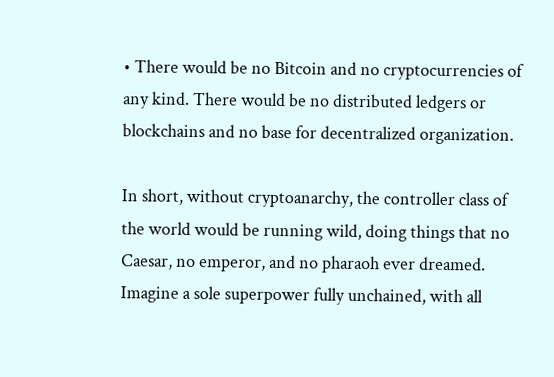• There would be no Bitcoin and no cryptocurrencies of any kind. There would be no distributed ledgers or blockchains and no base for decentralized organization.

In short, without cryptoanarchy, the controller class of the world would be running wild, doing things that no Caesar, no emperor, and no pharaoh ever dreamed. Imagine a sole superpower fully unchained, with all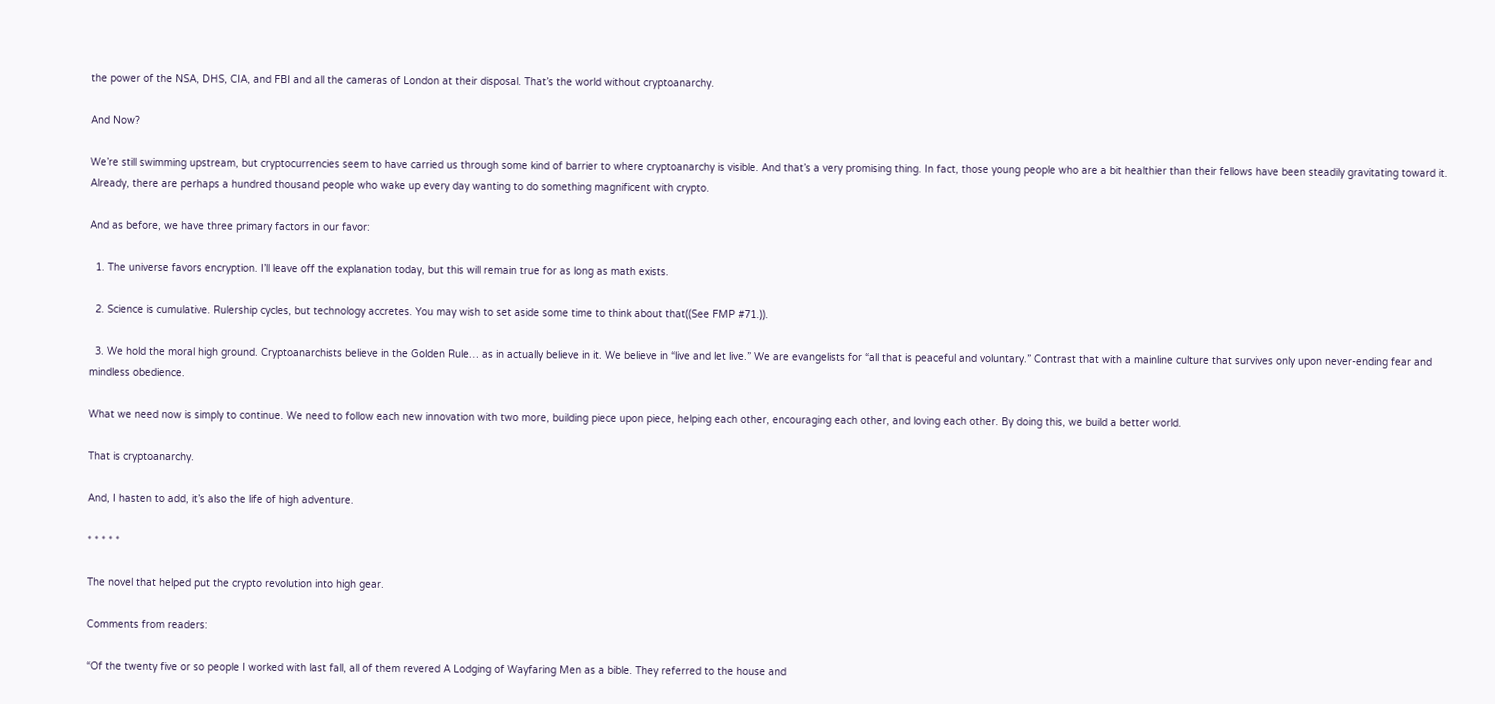the power of the NSA, DHS, CIA, and FBI and all the cameras of London at their disposal. That’s the world without cryptoanarchy.

And Now?

We’re still swimming upstream, but cryptocurrencies seem to have carried us through some kind of barrier to where cryptoanarchy is visible. And that’s a very promising thing. In fact, those young people who are a bit healthier than their fellows have been steadily gravitating toward it. Already, there are perhaps a hundred thousand people who wake up every day wanting to do something magnificent with crypto.

And as before, we have three primary factors in our favor:

  1. The universe favors encryption. I’ll leave off the explanation today, but this will remain true for as long as math exists.

  2. Science is cumulative. Rulership cycles, but technology accretes. You may wish to set aside some time to think about that((See FMP #71.)).

  3. We hold the moral high ground. Cryptoanarchists believe in the Golden Rule… as in actually believe in it. We believe in “live and let live.” We are evangelists for “all that is peaceful and voluntary.” Contrast that with a mainline culture that survives only upon never-ending fear and mindless obedience.

What we need now is simply to continue. We need to follow each new innovation with two more, building piece upon piece, helping each other, encouraging each other, and loving each other. By doing this, we build a better world.

That is cryptoanarchy.

And, I hasten to add, it’s also the life of high adventure.

* * * * *

The novel that helped put the crypto revolution into high gear.

Comments from readers:

“Of the twenty five or so people I worked with last fall, all of them revered A Lodging of Wayfaring Men as a bible. They referred to the house and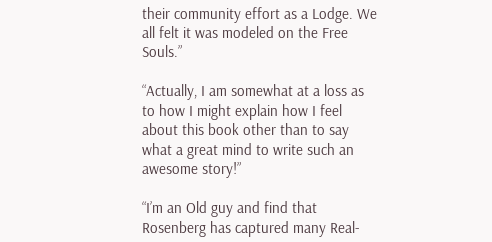their community effort as a Lodge. We all felt it was modeled on the Free Souls.”

“Actually, I am somewhat at a loss as to how I might explain how I feel about this book other than to say what a great mind to write such an awesome story!”

“I’m an Old guy and find that Rosenberg has captured many Real-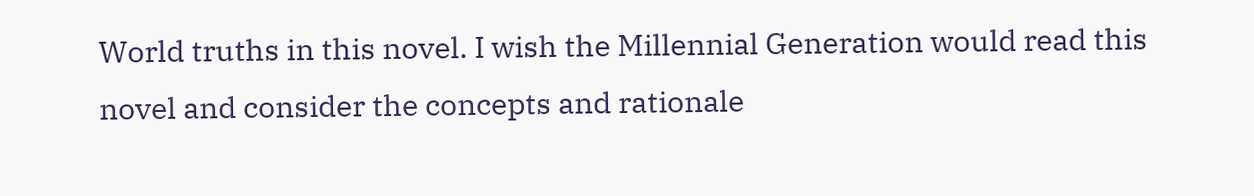World truths in this novel. I wish the Millennial Generation would read this novel and consider the concepts and rationale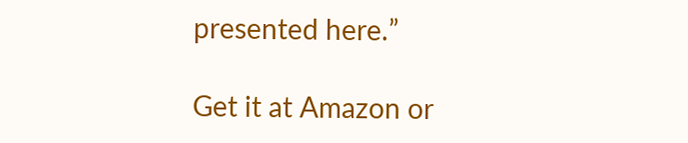presented here.”

Get it at Amazon or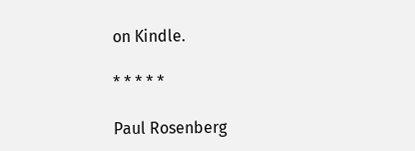on Kindle.

* * * * *

Paul Rosenberg